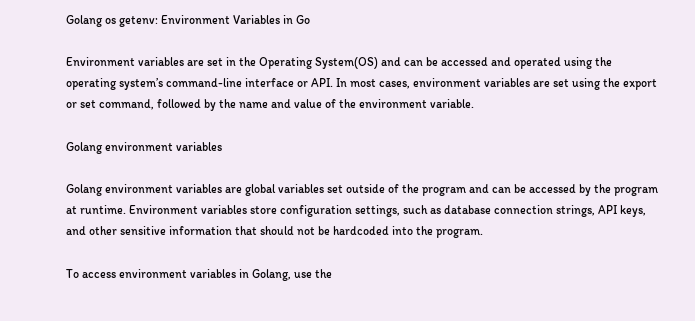Golang os getenv: Environment Variables in Go

Environment variables are set in the Operating System(OS) and can be accessed and operated using the operating system’s command-line interface or API. In most cases, environment variables are set using the export or set command, followed by the name and value of the environment variable.

Golang environment variables

Golang environment variables are global variables set outside of the program and can be accessed by the program at runtime. Environment variables store configuration settings, such as database connection strings, API keys, and other sensitive information that should not be hardcoded into the program.

To access environment variables in Golang, use the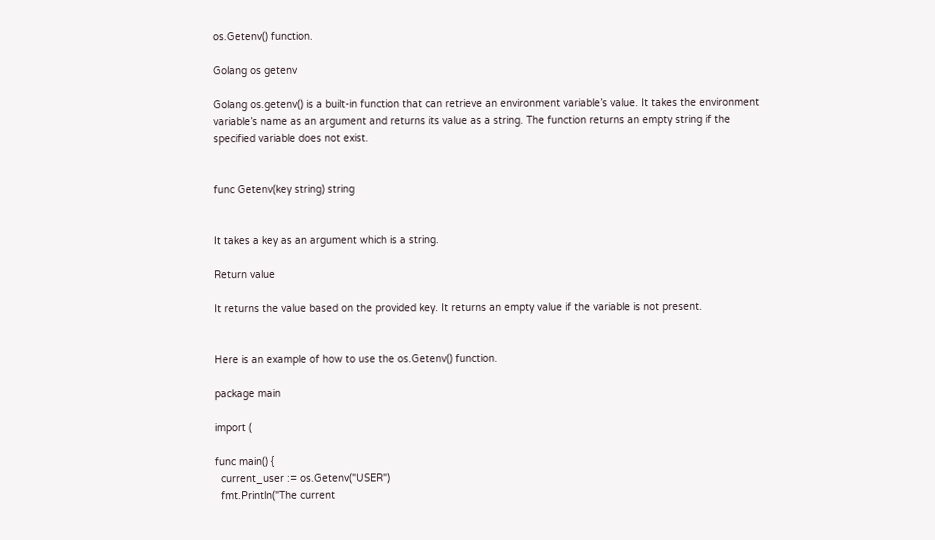os.Getenv() function.

Golang os getenv

Golang os.getenv() is a built-in function that can retrieve an environment variable’s value. It takes the environment variable’s name as an argument and returns its value as a string. The function returns an empty string if the specified variable does not exist.


func Getenv(key string) string


It takes a key as an argument which is a string.

Return value

It returns the value based on the provided key. It returns an empty value if the variable is not present.


Here is an example of how to use the os.Getenv() function.

package main

import (

func main() {
  current_user := os.Getenv("USER")
  fmt.Println("The current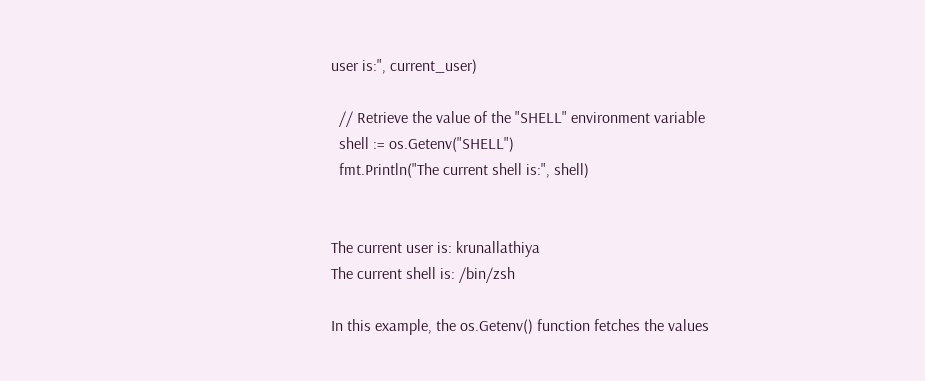user is:", current_user)

  // Retrieve the value of the "SHELL" environment variable
  shell := os.Getenv("SHELL")
  fmt.Println("The current shell is:", shell)


The current user is: krunallathiya
The current shell is: /bin/zsh

In this example, the os.Getenv() function fetches the values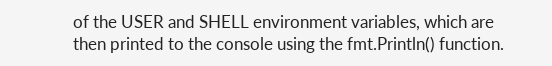of the USER and SHELL environment variables, which are then printed to the console using the fmt.Println() function.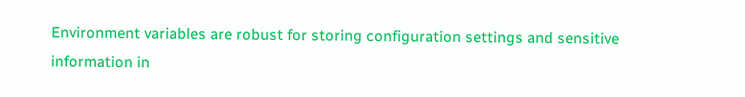Environment variables are robust for storing configuration settings and sensitive information in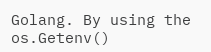Golang. By using the os.Getenv()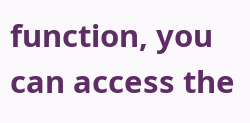function, you can access the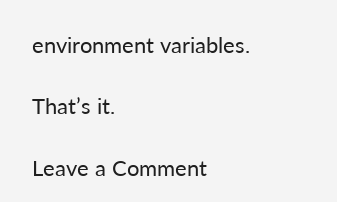environment variables.

That’s it.

Leave a Comment